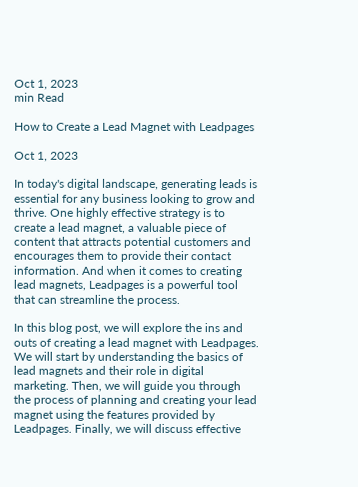Oct 1, 2023
min Read

How to Create a Lead Magnet with Leadpages

Oct 1, 2023

In today's digital landscape, generating leads is essential for any business looking to grow and thrive. One highly effective strategy is to create a lead magnet, a valuable piece of content that attracts potential customers and encourages them to provide their contact information. And when it comes to creating lead magnets, Leadpages is a powerful tool that can streamline the process.

In this blog post, we will explore the ins and outs of creating a lead magnet with Leadpages. We will start by understanding the basics of lead magnets and their role in digital marketing. Then, we will guide you through the process of planning and creating your lead magnet using the features provided by Leadpages. Finally, we will discuss effective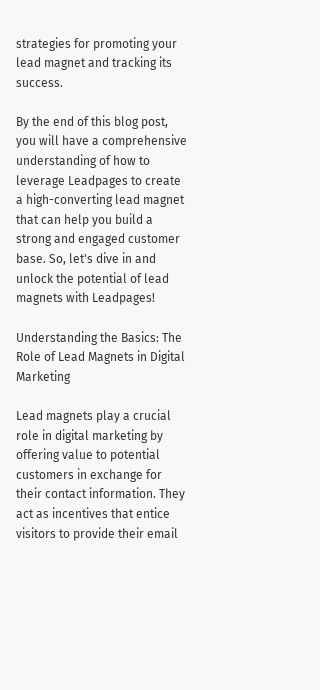strategies for promoting your lead magnet and tracking its success.

By the end of this blog post, you will have a comprehensive understanding of how to leverage Leadpages to create a high-converting lead magnet that can help you build a strong and engaged customer base. So, let's dive in and unlock the potential of lead magnets with Leadpages!

Understanding the Basics: The Role of Lead Magnets in Digital Marketing

Lead magnets play a crucial role in digital marketing by offering value to potential customers in exchange for their contact information. They act as incentives that entice visitors to provide their email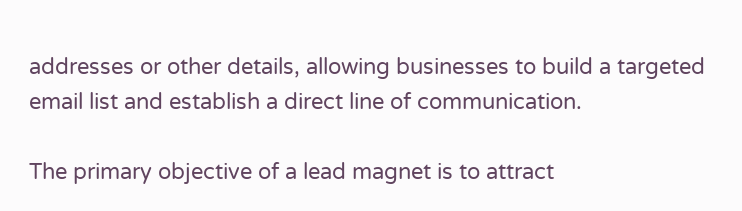addresses or other details, allowing businesses to build a targeted email list and establish a direct line of communication.

The primary objective of a lead magnet is to attract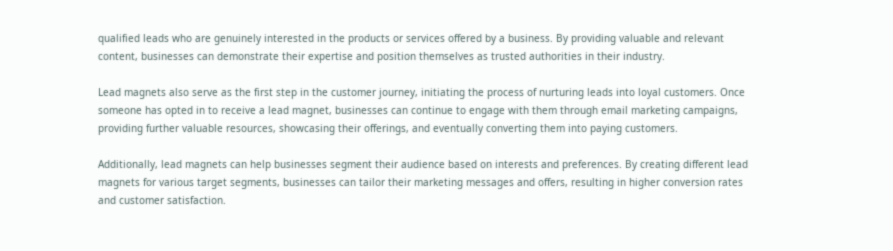qualified leads who are genuinely interested in the products or services offered by a business. By providing valuable and relevant content, businesses can demonstrate their expertise and position themselves as trusted authorities in their industry.

Lead magnets also serve as the first step in the customer journey, initiating the process of nurturing leads into loyal customers. Once someone has opted in to receive a lead magnet, businesses can continue to engage with them through email marketing campaigns, providing further valuable resources, showcasing their offerings, and eventually converting them into paying customers.

Additionally, lead magnets can help businesses segment their audience based on interests and preferences. By creating different lead magnets for various target segments, businesses can tailor their marketing messages and offers, resulting in higher conversion rates and customer satisfaction.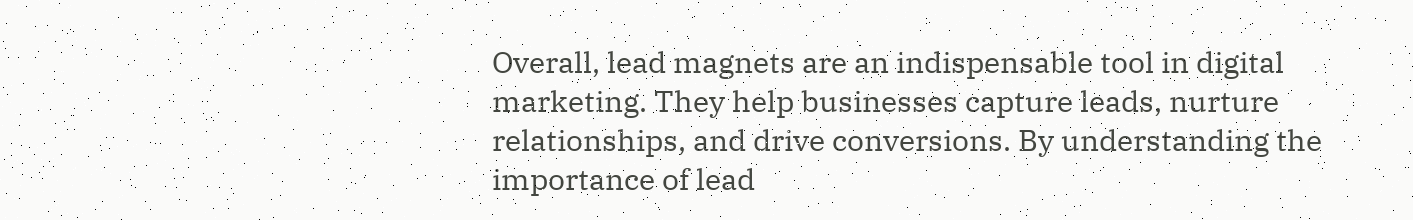Overall, lead magnets are an indispensable tool in digital marketing. They help businesses capture leads, nurture relationships, and drive conversions. By understanding the importance of lead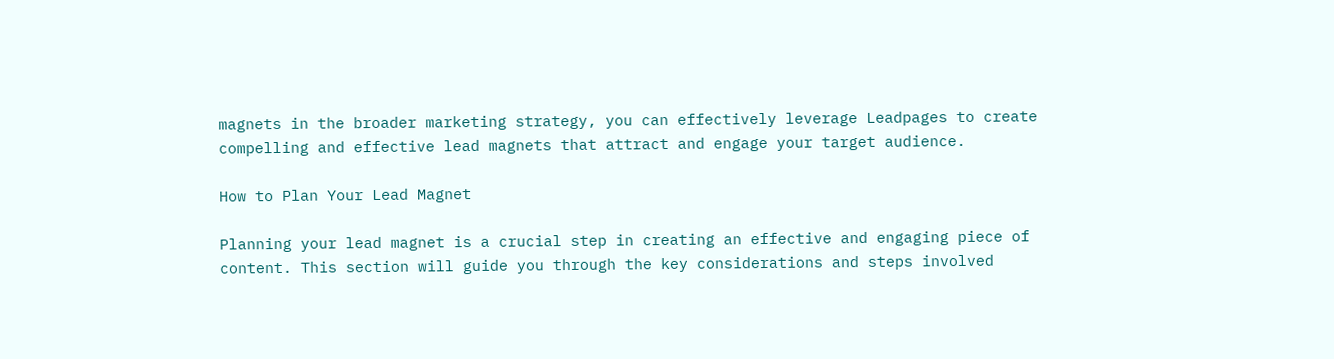magnets in the broader marketing strategy, you can effectively leverage Leadpages to create compelling and effective lead magnets that attract and engage your target audience.

How to Plan Your Lead Magnet

Planning your lead magnet is a crucial step in creating an effective and engaging piece of content. This section will guide you through the key considerations and steps involved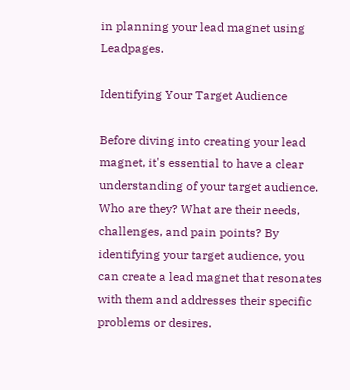in planning your lead magnet using Leadpages.

Identifying Your Target Audience

Before diving into creating your lead magnet, it's essential to have a clear understanding of your target audience. Who are they? What are their needs, challenges, and pain points? By identifying your target audience, you can create a lead magnet that resonates with them and addresses their specific problems or desires.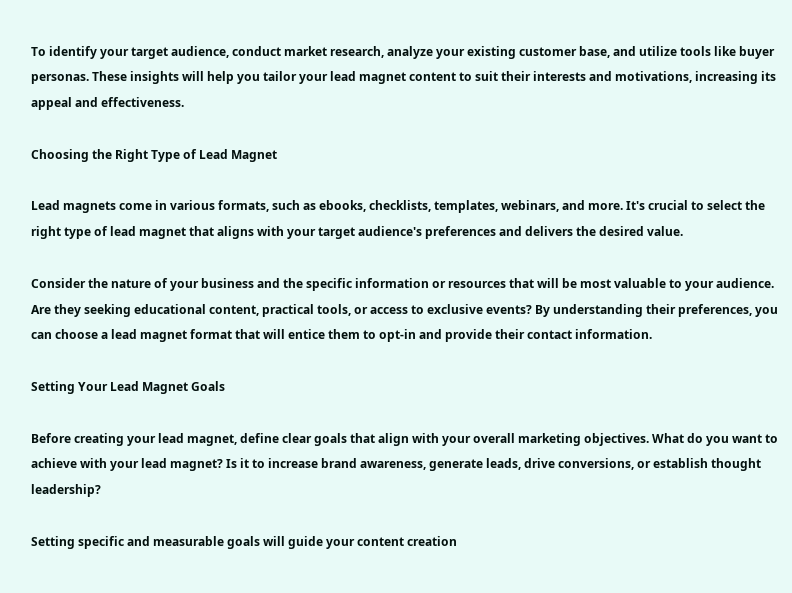To identify your target audience, conduct market research, analyze your existing customer base, and utilize tools like buyer personas. These insights will help you tailor your lead magnet content to suit their interests and motivations, increasing its appeal and effectiveness.

Choosing the Right Type of Lead Magnet

Lead magnets come in various formats, such as ebooks, checklists, templates, webinars, and more. It's crucial to select the right type of lead magnet that aligns with your target audience's preferences and delivers the desired value.

Consider the nature of your business and the specific information or resources that will be most valuable to your audience. Are they seeking educational content, practical tools, or access to exclusive events? By understanding their preferences, you can choose a lead magnet format that will entice them to opt-in and provide their contact information.

Setting Your Lead Magnet Goals

Before creating your lead magnet, define clear goals that align with your overall marketing objectives. What do you want to achieve with your lead magnet? Is it to increase brand awareness, generate leads, drive conversions, or establish thought leadership?

Setting specific and measurable goals will guide your content creation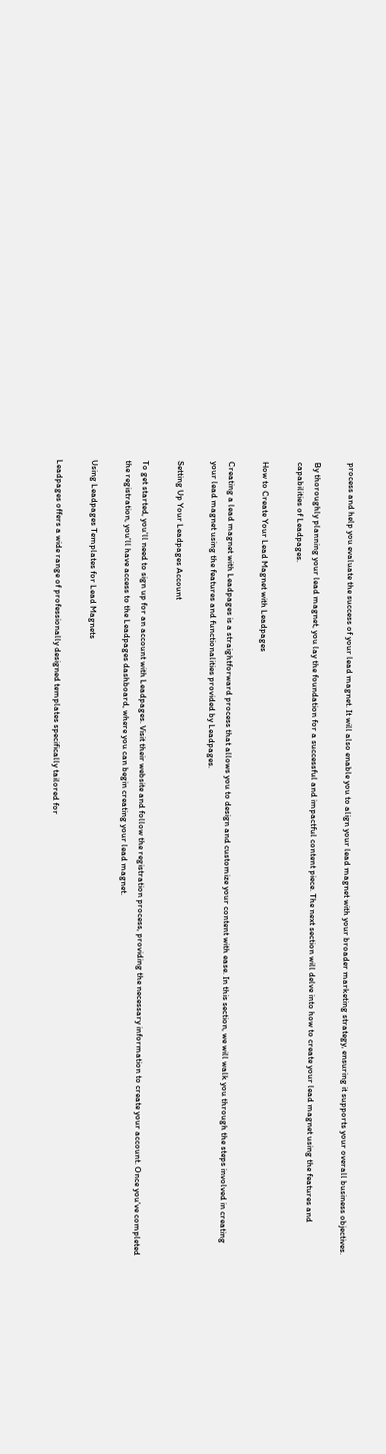process and help you evaluate the success of your lead magnet. It will also enable you to align your lead magnet with your broader marketing strategy, ensuring it supports your overall business objectives.

By thoroughly planning your lead magnet, you lay the foundation for a successful and impactful content piece. The next section will delve into how to create your lead magnet using the features and capabilities of Leadpages.

How to Create Your Lead Magnet with Leadpages

Creating a lead magnet with Leadpages is a straightforward process that allows you to design and customize your content with ease. In this section, we will walk you through the steps involved in creating your lead magnet using the features and functionalities provided by Leadpages.

Setting Up Your Leadpages Account

To get started, you'll need to sign up for an account with Leadpages. Visit their website and follow the registration process, providing the necessary information to create your account. Once you've completed the registration, you'll have access to the Leadpages dashboard, where you can begin creating your lead magnet.

Using Leadpages Templates for Lead Magnets

Leadpages offers a wide range of professionally designed templates specifically tailored for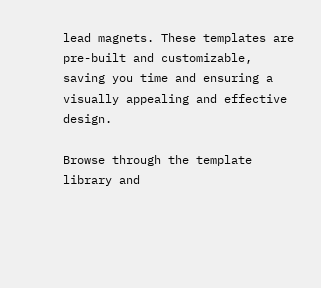lead magnets. These templates are pre-built and customizable, saving you time and ensuring a visually appealing and effective design.

Browse through the template library and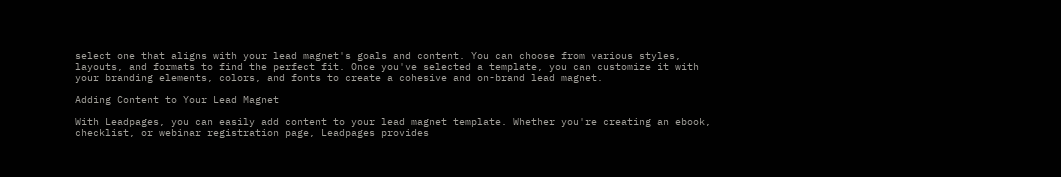select one that aligns with your lead magnet's goals and content. You can choose from various styles, layouts, and formats to find the perfect fit. Once you've selected a template, you can customize it with your branding elements, colors, and fonts to create a cohesive and on-brand lead magnet.

Adding Content to Your Lead Magnet

With Leadpages, you can easily add content to your lead magnet template. Whether you're creating an ebook, checklist, or webinar registration page, Leadpages provides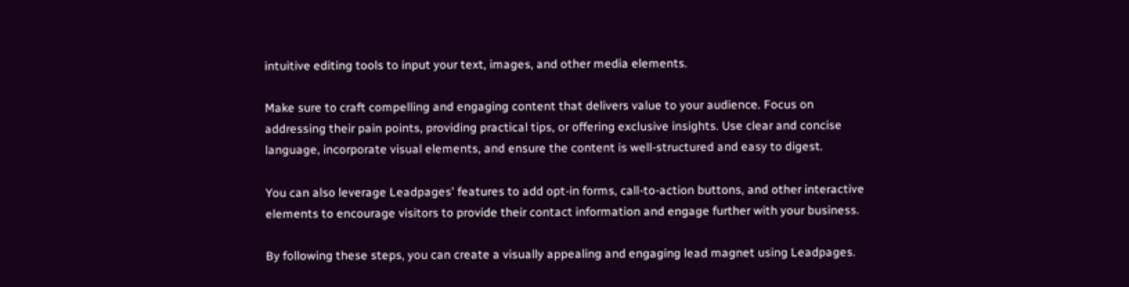intuitive editing tools to input your text, images, and other media elements.

Make sure to craft compelling and engaging content that delivers value to your audience. Focus on addressing their pain points, providing practical tips, or offering exclusive insights. Use clear and concise language, incorporate visual elements, and ensure the content is well-structured and easy to digest.

You can also leverage Leadpages' features to add opt-in forms, call-to-action buttons, and other interactive elements to encourage visitors to provide their contact information and engage further with your business.

By following these steps, you can create a visually appealing and engaging lead magnet using Leadpages.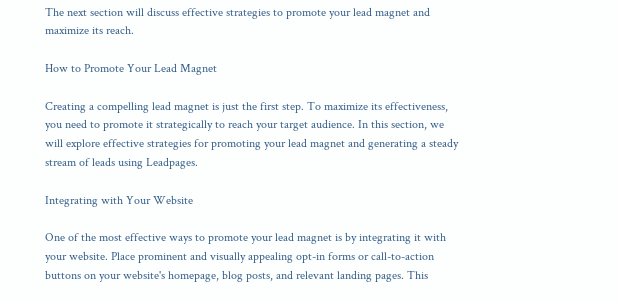The next section will discuss effective strategies to promote your lead magnet and maximize its reach.

How to Promote Your Lead Magnet

Creating a compelling lead magnet is just the first step. To maximize its effectiveness, you need to promote it strategically to reach your target audience. In this section, we will explore effective strategies for promoting your lead magnet and generating a steady stream of leads using Leadpages.

Integrating with Your Website

One of the most effective ways to promote your lead magnet is by integrating it with your website. Place prominent and visually appealing opt-in forms or call-to-action buttons on your website's homepage, blog posts, and relevant landing pages. This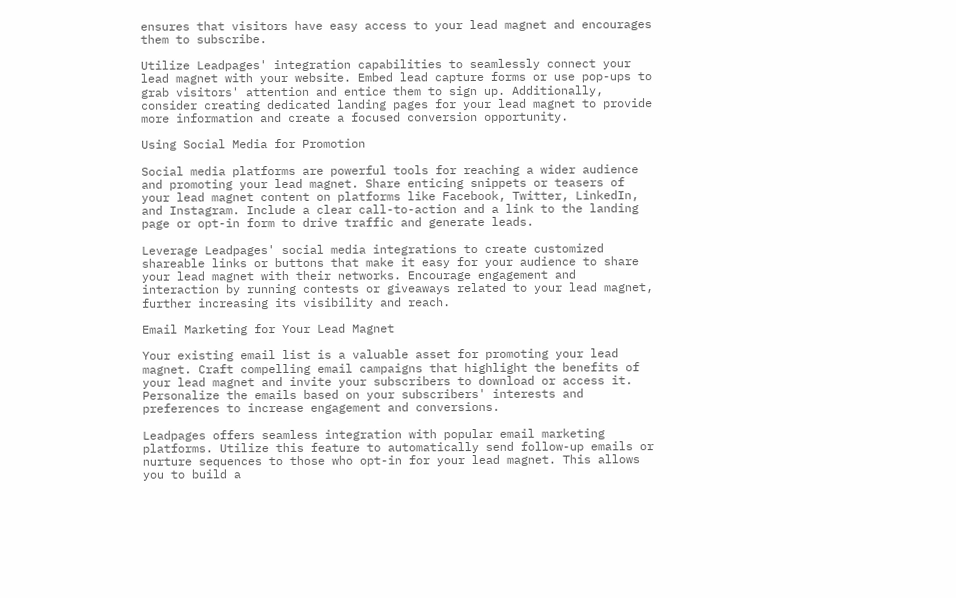ensures that visitors have easy access to your lead magnet and encourages them to subscribe.

Utilize Leadpages' integration capabilities to seamlessly connect your lead magnet with your website. Embed lead capture forms or use pop-ups to grab visitors' attention and entice them to sign up. Additionally, consider creating dedicated landing pages for your lead magnet to provide more information and create a focused conversion opportunity.

Using Social Media for Promotion

Social media platforms are powerful tools for reaching a wider audience and promoting your lead magnet. Share enticing snippets or teasers of your lead magnet content on platforms like Facebook, Twitter, LinkedIn, and Instagram. Include a clear call-to-action and a link to the landing page or opt-in form to drive traffic and generate leads.

Leverage Leadpages' social media integrations to create customized shareable links or buttons that make it easy for your audience to share your lead magnet with their networks. Encourage engagement and interaction by running contests or giveaways related to your lead magnet, further increasing its visibility and reach.

Email Marketing for Your Lead Magnet

Your existing email list is a valuable asset for promoting your lead magnet. Craft compelling email campaigns that highlight the benefits of your lead magnet and invite your subscribers to download or access it. Personalize the emails based on your subscribers' interests and preferences to increase engagement and conversions.

Leadpages offers seamless integration with popular email marketing platforms. Utilize this feature to automatically send follow-up emails or nurture sequences to those who opt-in for your lead magnet. This allows you to build a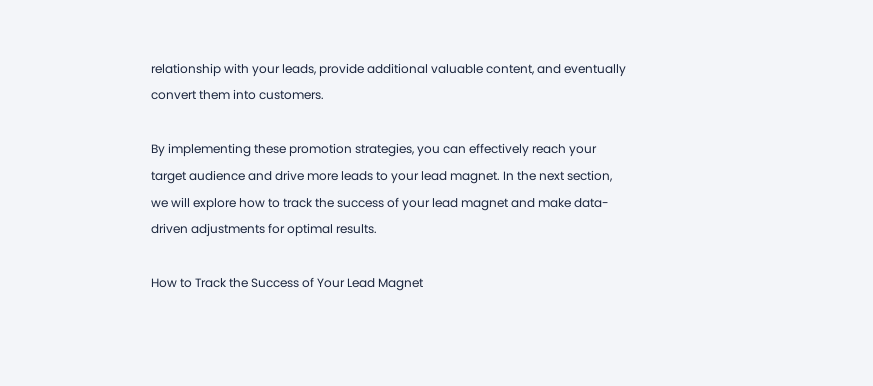relationship with your leads, provide additional valuable content, and eventually convert them into customers.

By implementing these promotion strategies, you can effectively reach your target audience and drive more leads to your lead magnet. In the next section, we will explore how to track the success of your lead magnet and make data-driven adjustments for optimal results.

How to Track the Success of Your Lead Magnet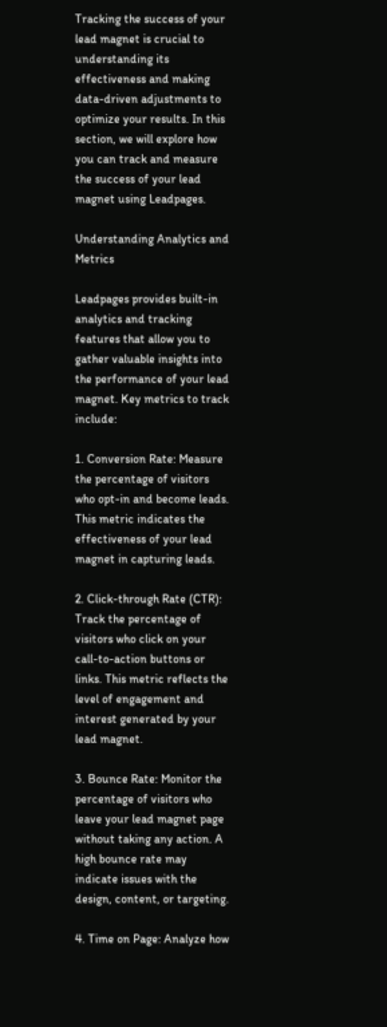Tracking the success of your lead magnet is crucial to understanding its effectiveness and making data-driven adjustments to optimize your results. In this section, we will explore how you can track and measure the success of your lead magnet using Leadpages.

Understanding Analytics and Metrics

Leadpages provides built-in analytics and tracking features that allow you to gather valuable insights into the performance of your lead magnet. Key metrics to track include:

1. Conversion Rate: Measure the percentage of visitors who opt-in and become leads. This metric indicates the effectiveness of your lead magnet in capturing leads.

2. Click-through Rate (CTR): Track the percentage of visitors who click on your call-to-action buttons or links. This metric reflects the level of engagement and interest generated by your lead magnet.

3. Bounce Rate: Monitor the percentage of visitors who leave your lead magnet page without taking any action. A high bounce rate may indicate issues with the design, content, or targeting.

4. Time on Page: Analyze how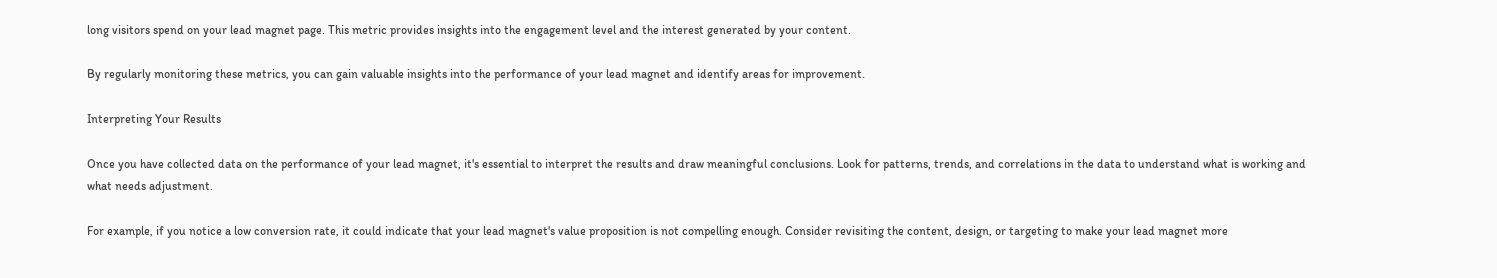long visitors spend on your lead magnet page. This metric provides insights into the engagement level and the interest generated by your content.

By regularly monitoring these metrics, you can gain valuable insights into the performance of your lead magnet and identify areas for improvement.

Interpreting Your Results

Once you have collected data on the performance of your lead magnet, it's essential to interpret the results and draw meaningful conclusions. Look for patterns, trends, and correlations in the data to understand what is working and what needs adjustment.

For example, if you notice a low conversion rate, it could indicate that your lead magnet's value proposition is not compelling enough. Consider revisiting the content, design, or targeting to make your lead magnet more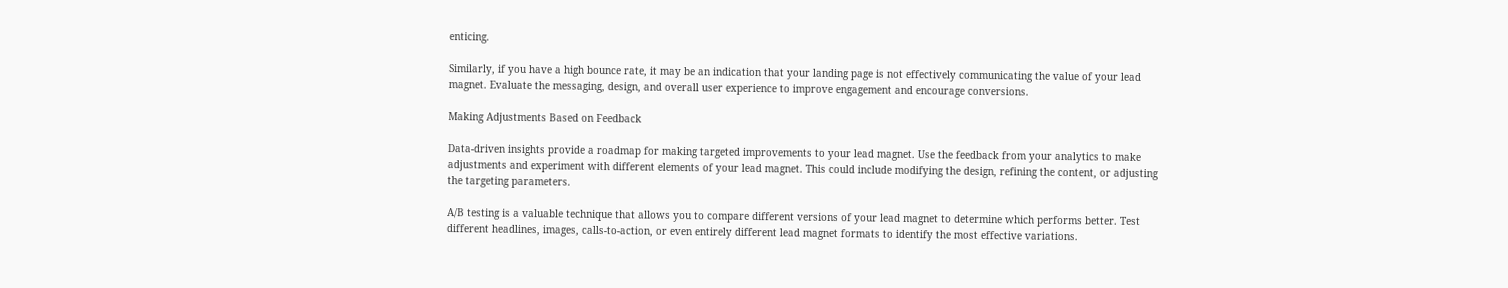enticing.

Similarly, if you have a high bounce rate, it may be an indication that your landing page is not effectively communicating the value of your lead magnet. Evaluate the messaging, design, and overall user experience to improve engagement and encourage conversions.

Making Adjustments Based on Feedback

Data-driven insights provide a roadmap for making targeted improvements to your lead magnet. Use the feedback from your analytics to make adjustments and experiment with different elements of your lead magnet. This could include modifying the design, refining the content, or adjusting the targeting parameters.

A/B testing is a valuable technique that allows you to compare different versions of your lead magnet to determine which performs better. Test different headlines, images, calls-to-action, or even entirely different lead magnet formats to identify the most effective variations.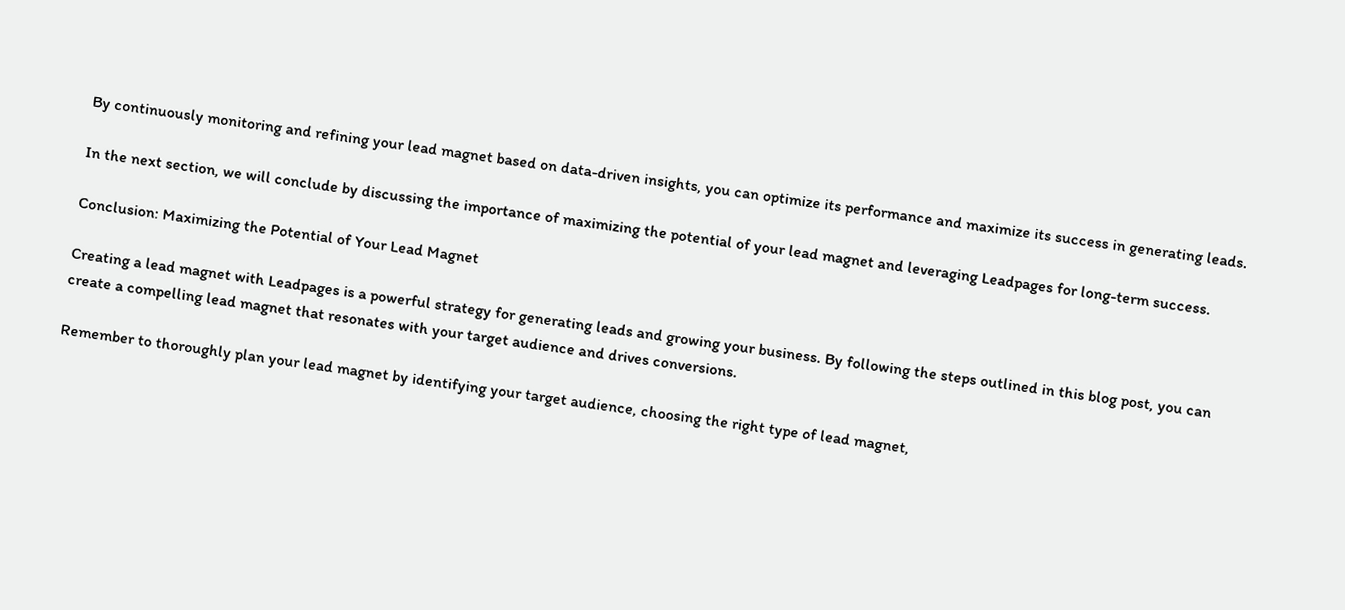By continuously monitoring and refining your lead magnet based on data-driven insights, you can optimize its performance and maximize its success in generating leads.

In the next section, we will conclude by discussing the importance of maximizing the potential of your lead magnet and leveraging Leadpages for long-term success.

Conclusion: Maximizing the Potential of Your Lead Magnet

Creating a lead magnet with Leadpages is a powerful strategy for generating leads and growing your business. By following the steps outlined in this blog post, you can create a compelling lead magnet that resonates with your target audience and drives conversions.

Remember to thoroughly plan your lead magnet by identifying your target audience, choosing the right type of lead magnet,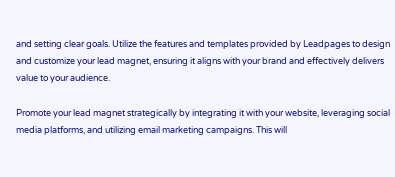and setting clear goals. Utilize the features and templates provided by Leadpages to design and customize your lead magnet, ensuring it aligns with your brand and effectively delivers value to your audience.

Promote your lead magnet strategically by integrating it with your website, leveraging social media platforms, and utilizing email marketing campaigns. This will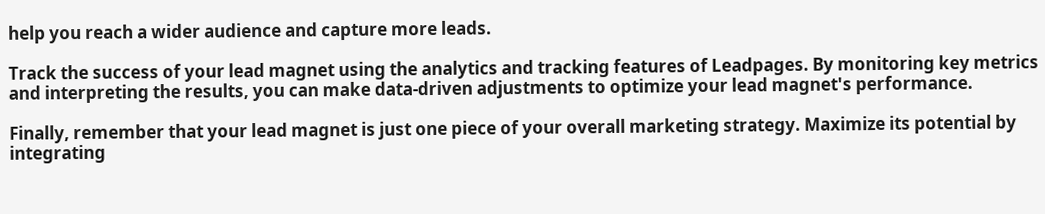help you reach a wider audience and capture more leads.

Track the success of your lead magnet using the analytics and tracking features of Leadpages. By monitoring key metrics and interpreting the results, you can make data-driven adjustments to optimize your lead magnet's performance.

Finally, remember that your lead magnet is just one piece of your overall marketing strategy. Maximize its potential by integrating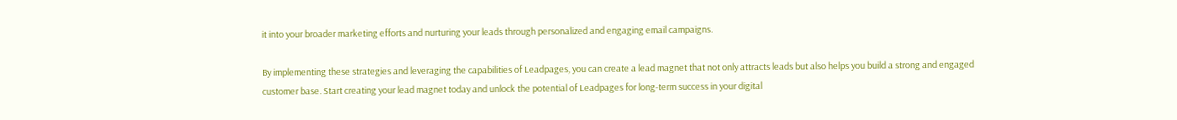it into your broader marketing efforts and nurturing your leads through personalized and engaging email campaigns.

By implementing these strategies and leveraging the capabilities of Leadpages, you can create a lead magnet that not only attracts leads but also helps you build a strong and engaged customer base. Start creating your lead magnet today and unlock the potential of Leadpages for long-term success in your digital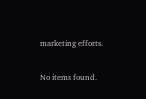marketing efforts.

No items found.